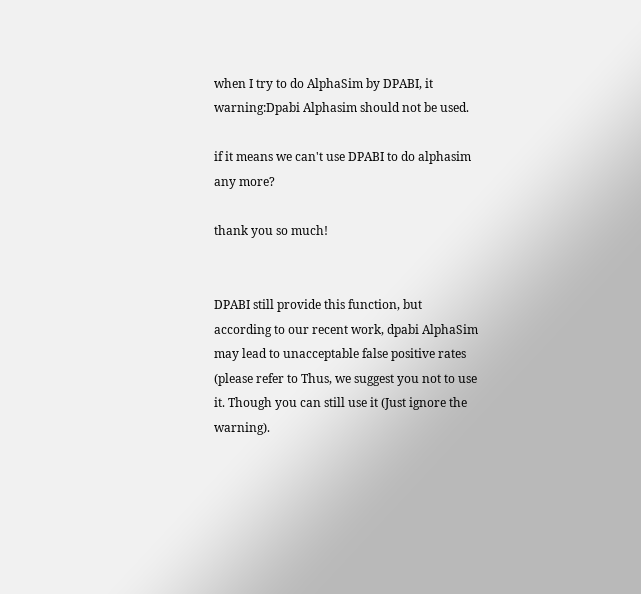when I try to do AlphaSim by DPABI, it warning:Dpabi Alphasim should not be used.

if it means we can't use DPABI to do alphasim any more?

thank you so much!


DPABI still provide this function, but according to our recent work, dpabi AlphaSim may lead to unacceptable false positive rates (please refer to Thus, we suggest you not to use it. Though you can still use it (Just ignore the warning).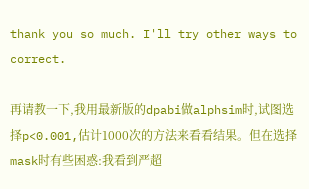thank you so much. I'll try other ways to correct.

再请教一下,我用最新版的dpabi做alphsim时,试图选择p<0.001,估计1000次的方法来看看结果。但在选择mask时有些困惑:我看到严超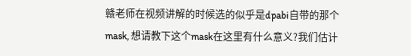赣老师在视频讲解的时候选的似乎是dpabi自带的那个mask, 想请教下这个mask在这里有什么意义?我们估计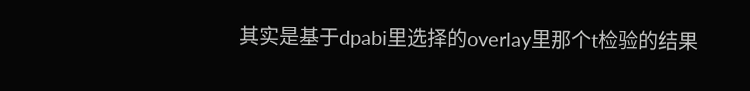其实是基于dpabi里选择的overlay里那个t检验的结果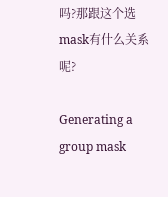吗?那跟这个选mask有什么关系呢?

Generating a group mask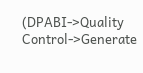(DPABI->Quality Control->Generate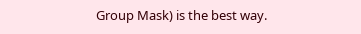Group Mask) is the best way.